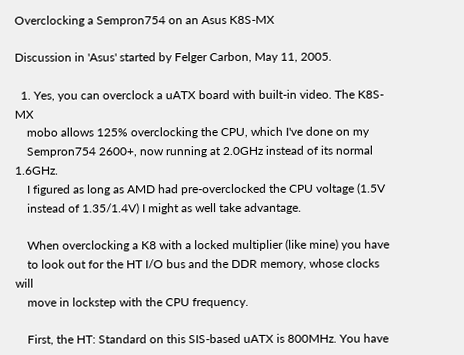Overclocking a Sempron754 on an Asus K8S-MX

Discussion in 'Asus' started by Felger Carbon, May 11, 2005.

  1. Yes, you can overclock a uATX board with built-in video. The K8S-MX
    mobo allows 125% overclocking the CPU, which I've done on my
    Sempron754 2600+, now running at 2.0GHz instead of its normal 1.6GHz.
    I figured as long as AMD had pre-overclocked the CPU voltage (1.5V
    instead of 1.35/1.4V) I might as well take advantage.

    When overclocking a K8 with a locked multiplier (like mine) you have
    to look out for the HT I/O bus and the DDR memory, whose clocks will
    move in lockstep with the CPU frequency.

    First, the HT: Standard on this SIS-based uATX is 800MHz. You have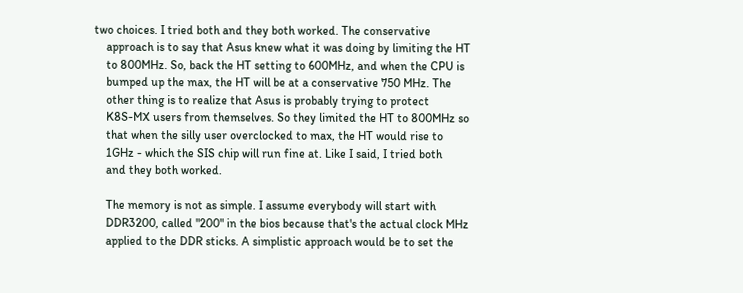two choices. I tried both and they both worked. The conservative
    approach is to say that Asus knew what it was doing by limiting the HT
    to 800MHz. So, back the HT setting to 600MHz, and when the CPU is
    bumped up the max, the HT will be at a conservative 750 MHz. The
    other thing is to realize that Asus is probably trying to protect
    K8S-MX users from themselves. So they limited the HT to 800MHz so
    that when the silly user overclocked to max, the HT would rise to
    1GHz - which the SIS chip will run fine at. Like I said, I tried both
    and they both worked.

    The memory is not as simple. I assume everybody will start with
    DDR3200, called "200" in the bios because that's the actual clock MHz
    applied to the DDR sticks. A simplistic approach would be to set the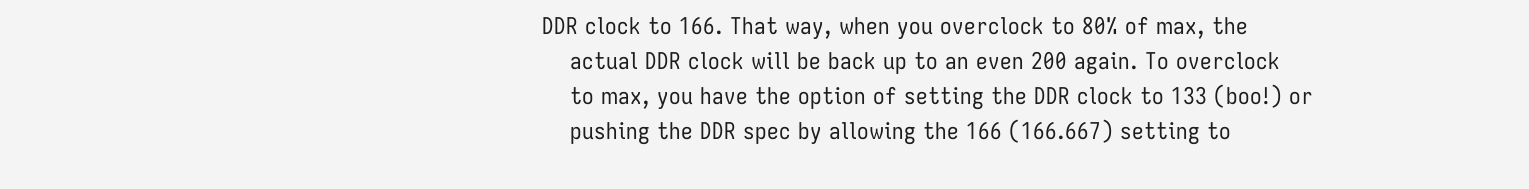DDR clock to 166. That way, when you overclock to 80% of max, the
    actual DDR clock will be back up to an even 200 again. To overclock
    to max, you have the option of setting the DDR clock to 133 (boo!) or
    pushing the DDR spec by allowing the 166 (166.667) setting to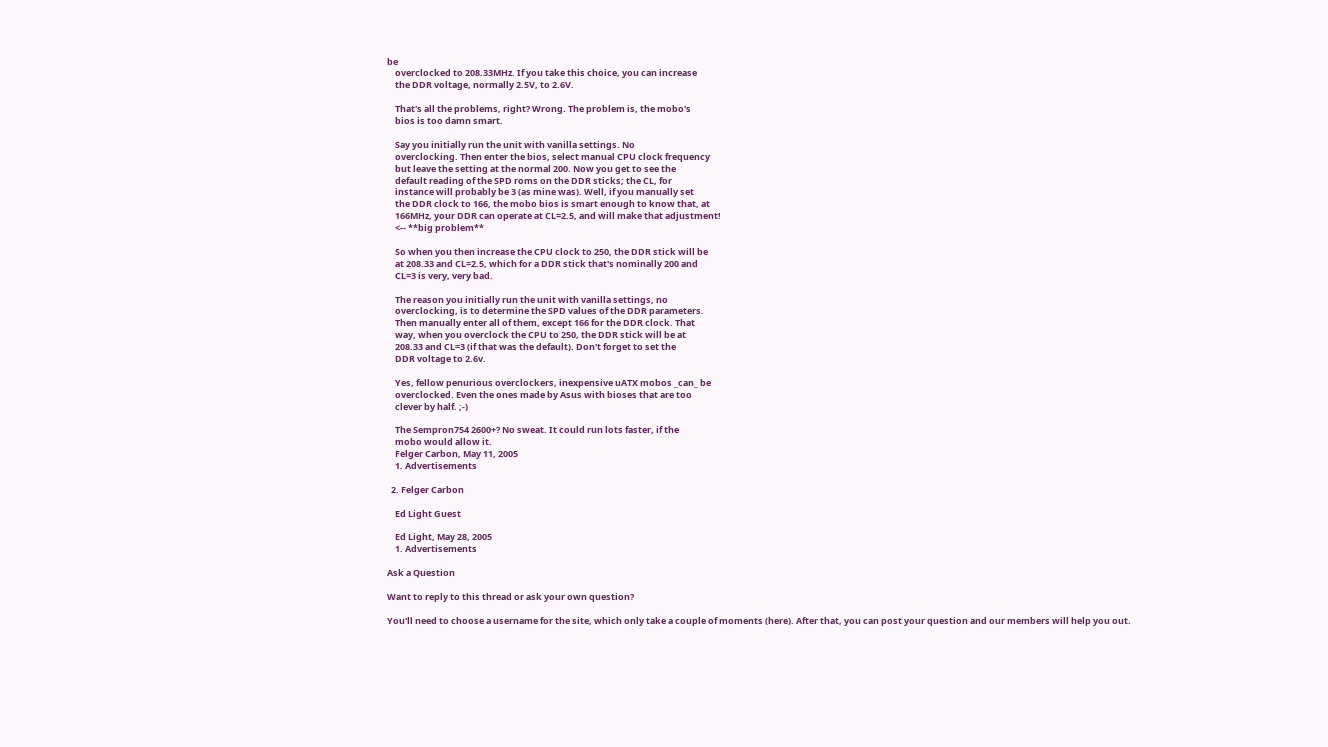be
    overclocked to 208.33MHz. If you take this choice, you can increase
    the DDR voltage, normally 2.5V, to 2.6V.

    That's all the problems, right? Wrong. The problem is, the mobo's
    bios is too damn smart.

    Say you initially run the unit with vanilla settings. No
    overclocking. Then enter the bios, select manual CPU clock frequency
    but leave the setting at the normal 200. Now you get to see the
    default reading of the SPD roms on the DDR sticks; the CL, for
    instance will probably be 3 (as mine was). Well, if you manually set
    the DDR clock to 166, the mobo bios is smart enough to know that, at
    166MHz, your DDR can operate at CL=2.5, and will make that adjustment!
    <-- **big problem**

    So when you then increase the CPU clock to 250, the DDR stick will be
    at 208.33 and CL=2.5, which for a DDR stick that's nominally 200 and
    CL=3 is very, very bad.

    The reason you initially run the unit with vanilla settings, no
    overclocking, is to determine the SPD values of the DDR parameters.
    Then manually enter all of them, except 166 for the DDR clock. That
    way, when you overclock the CPU to 250, the DDR stick will be at
    208.33 and CL=3 (if that was the default). Don't forget to set the
    DDR voltage to 2.6v.

    Yes, fellow penurious overclockers, inexpensive uATX mobos _can_ be
    overclocked. Even the ones made by Asus with bioses that are too
    clever by half. ;-)

    The Sempron754 2600+? No sweat. It could run lots faster, if the
    mobo would allow it.
    Felger Carbon, May 11, 2005
    1. Advertisements

  2. Felger Carbon

    Ed Light Guest

    Ed Light, May 28, 2005
    1. Advertisements

Ask a Question

Want to reply to this thread or ask your own question?

You'll need to choose a username for the site, which only take a couple of moments (here). After that, you can post your question and our members will help you out.